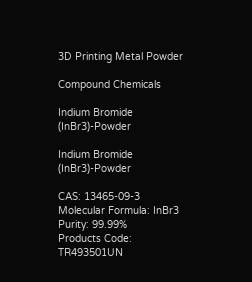3D Printing Metal Powder

Compound Chemicals

Indium Bromide (InBr3)-Powder

Indium Bromide (InBr3)-Powder

CAS: 13465-09-3
Molecular Formula: InBr3
Purity: 99.99%
Products Code: TR493501UN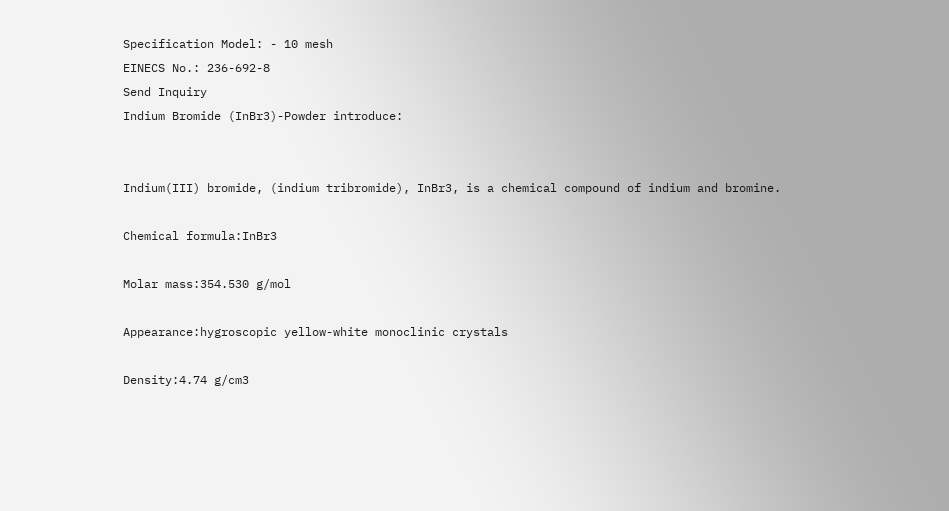Specification Model: - 10 mesh
EINECS No.: 236-692-8
Send Inquiry
Indium Bromide (InBr3)-Powder introduce:


Indium(III) bromide, (indium tribromide), InBr3, is a chemical compound of indium and bromine.

Chemical formula:InBr3

Molar mass:354.530 g/mol

Appearance:hygroscopic yellow-white monoclinic crystals

Density:4.74 g/cm3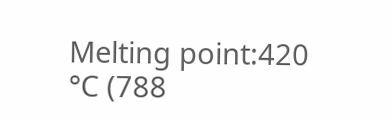Melting point:420 °C (788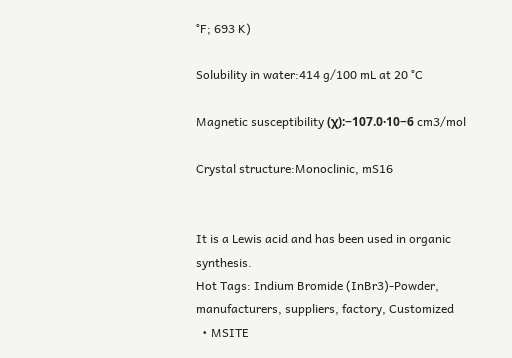°F; 693 K)

Solubility in water:414 g/100 mL at 20 °C

Magnetic susceptibility (χ):−107.0·10−6 cm3/mol

Crystal structure:Monoclinic, mS16


It is a Lewis acid and has been used in organic synthesis.
Hot Tags: Indium Bromide (InBr3)-Powder, manufacturers, suppliers, factory, Customized
  • MSITE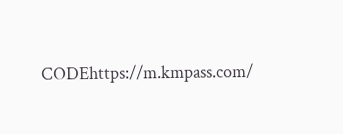CODEhttps://m.kmpass.com/